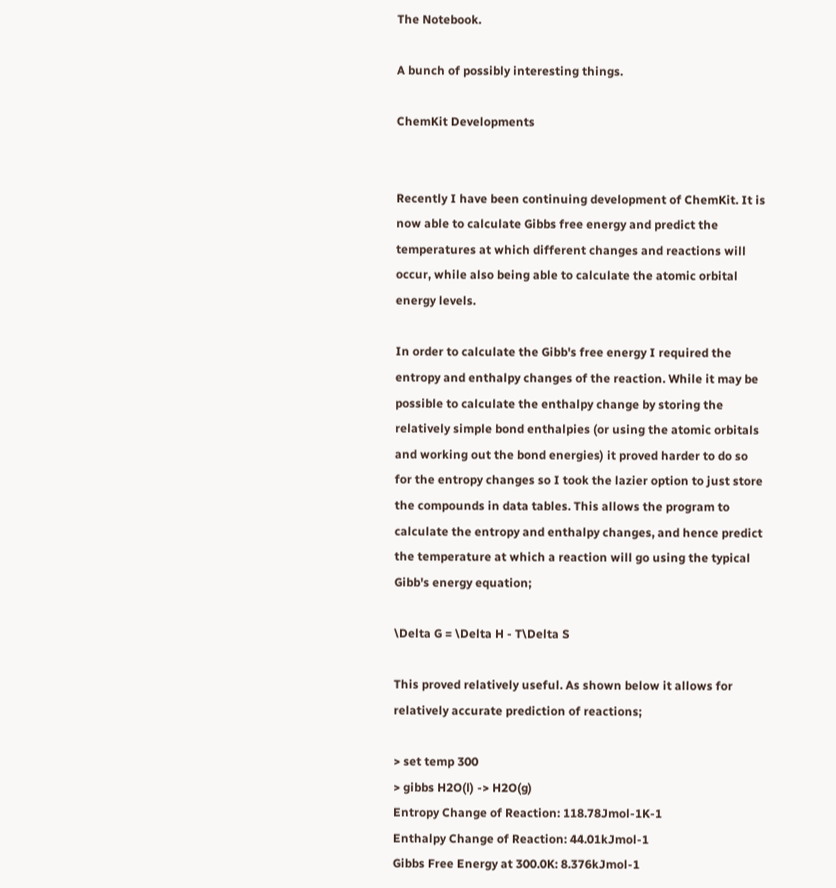The Notebook.

A bunch of possibly interesting things.

ChemKit Developments


Recently I have been continuing development of ChemKit. It is now able to calculate Gibbs free energy and predict the temperatures at which different changes and reactions will occur, while also being able to calculate the atomic orbital energy levels.

In order to calculate the Gibb's free energy I required the entropy and enthalpy changes of the reaction. While it may be possible to calculate the enthalpy change by storing the relatively simple bond enthalpies (or using the atomic orbitals and working out the bond energies) it proved harder to do so for the entropy changes so I took the lazier option to just store the compounds in data tables. This allows the program to calculate the entropy and enthalpy changes, and hence predict the temperature at which a reaction will go using the typical Gibb's energy equation;

\Delta G = \Delta H - T\Delta S

This proved relatively useful. As shown below it allows for relatively accurate prediction of reactions;

> set temp 300
> gibbs H2O(l) -> H2O(g)
Entropy Change of Reaction: 118.78Jmol-1K-1
Enthalpy Change of Reaction: 44.01kJmol-1
Gibbs Free Energy at 300.0K: 8.376kJmol-1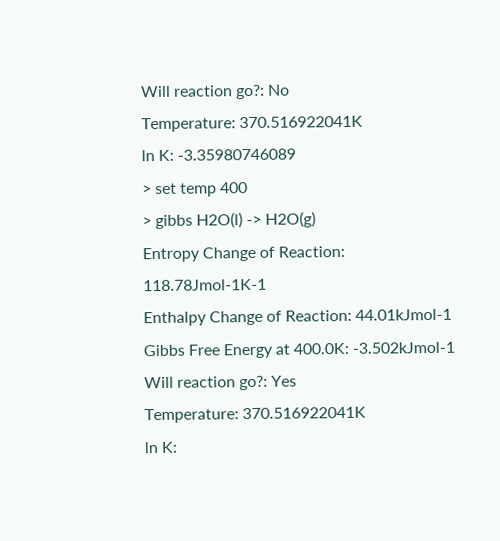Will reaction go?: No
Temperature: 370.516922041K
ln K: -3.35980746089
> set temp 400
> gibbs H2O(l) -> H2O(g)
Entropy Change of Reaction: 118.78Jmol-1K-1
Enthalpy Change of Reaction: 44.01kJmol-1
Gibbs Free Energy at 400.0K: -3.502kJmol-1
Will reaction go?: Yes
Temperature: 370.516922041K
ln K: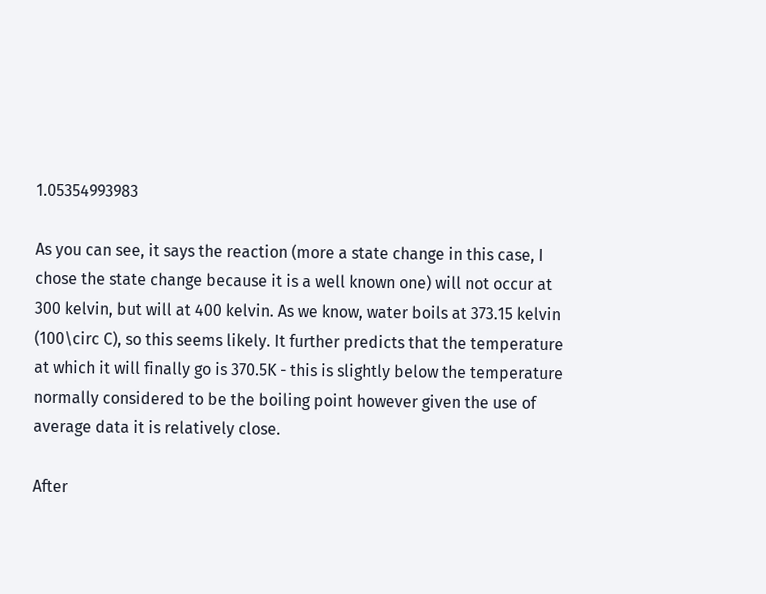1.05354993983

As you can see, it says the reaction (more a state change in this case, I chose the state change because it is a well known one) will not occur at 300 kelvin, but will at 400 kelvin. As we know, water boils at 373.15 kelvin (100\circ C), so this seems likely. It further predicts that the temperature at which it will finally go is 370.5K - this is slightly below the temperature normally considered to be the boiling point however given the use of average data it is relatively close.

After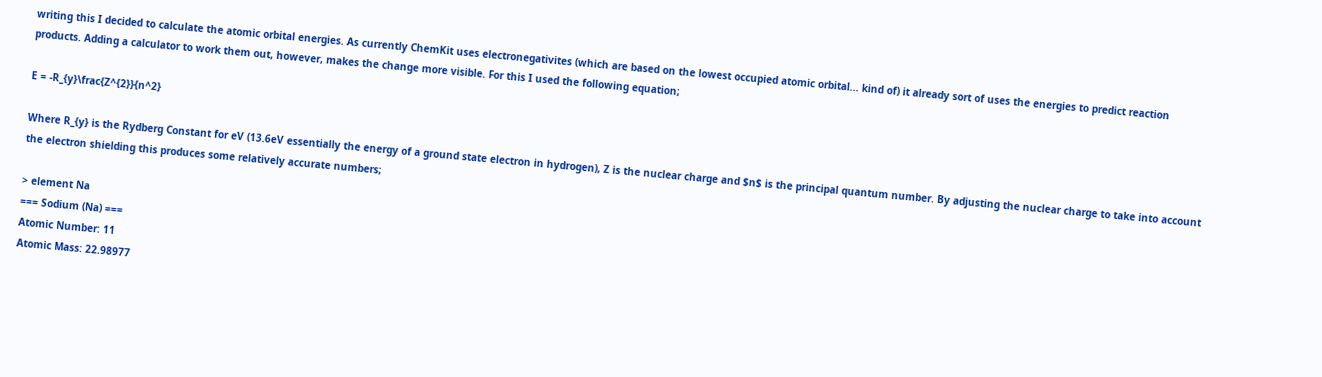writing this I decided to calculate the atomic orbital energies. As currently ChemKit uses electronegativites (which are based on the lowest occupied atomic orbital... kind of) it already sort of uses the energies to predict reaction products. Adding a calculator to work them out, however, makes the change more visible. For this I used the following equation;

E = -R_{y}\frac{Z^{2}}{n^2}

Where R_{y} is the Rydberg Constant for eV (13.6eV essentially the energy of a ground state electron in hydrogen), Z is the nuclear charge and $n$ is the principal quantum number. By adjusting the nuclear charge to take into account the electron shielding this produces some relatively accurate numbers;

> element Na
=== Sodium (Na) ===
Atomic Number: 11
Atomic Mass: 22.98977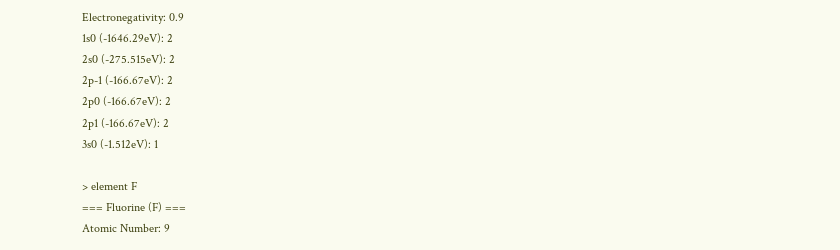Electronegativity: 0.9
1s0 (-1646.29eV): 2
2s0 (-275.515eV): 2
2p-1 (-166.67eV): 2
2p0 (-166.67eV): 2
2p1 (-166.67eV): 2
3s0 (-1.512eV): 1

> element F
=== Fluorine (F) ===
Atomic Number: 9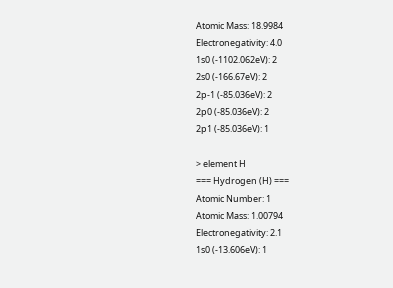Atomic Mass: 18.9984
Electronegativity: 4.0
1s0 (-1102.062eV): 2
2s0 (-166.67eV): 2
2p-1 (-85.036eV): 2
2p0 (-85.036eV): 2
2p1 (-85.036eV): 1

> element H
=== Hydrogen (H) ===
Atomic Number: 1
Atomic Mass: 1.00794
Electronegativity: 2.1
1s0 (-13.606eV): 1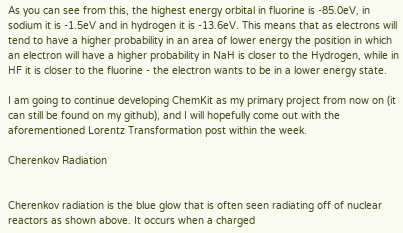As you can see from this, the highest energy orbital in fluorine is -85.0eV, in sodium it is -1.5eV and in hydrogen it is -13.6eV. This means that as electrons will tend to have a higher probability in an area of lower energy the position in which an electron will have a higher probability in NaH is closer to the Hydrogen, while in HF it is closer to the fluorine - the electron wants to be in a lower energy state.

I am going to continue developing ChemKit as my primary project from now on (it can still be found on my github), and I will hopefully come out with the aforementioned Lorentz Transformation post within the week.

Cherenkov Radiation


Cherenkov radiation is the blue glow that is often seen radiating off of nuclear reactors as shown above. It occurs when a charged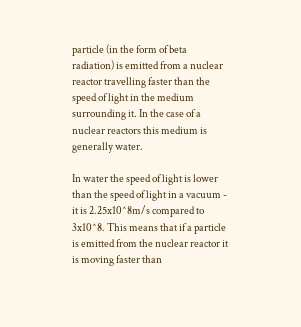particle (in the form of beta radiation) is emitted from a nuclear reactor travelling faster than the speed of light in the medium surrounding it. In the case of a nuclear reactors this medium is generally water.

In water the speed of light is lower than the speed of light in a vacuum - it is 2.25x10^8m/s compared to 3x10^8. This means that if a particle is emitted from the nuclear reactor it is moving faster than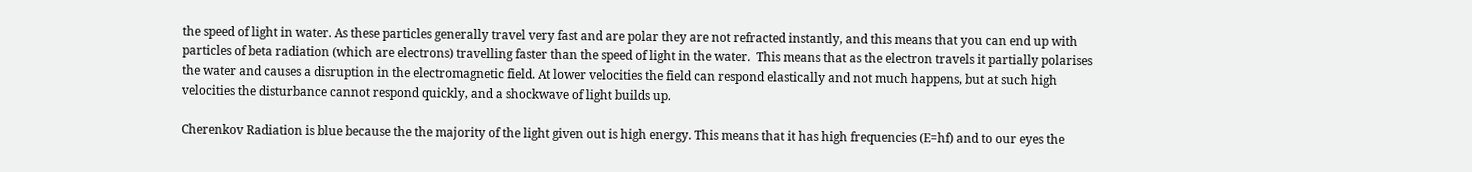the speed of light in water. As these particles generally travel very fast and are polar they are not refracted instantly, and this means that you can end up with particles of beta radiation (which are electrons) travelling faster than the speed of light in the water.  This means that as the electron travels it partially polarises the water and causes a disruption in the electromagnetic field. At lower velocities the field can respond elastically and not much happens, but at such high velocities the disturbance cannot respond quickly, and a shockwave of light builds up.

Cherenkov Radiation is blue because the the majority of the light given out is high energy. This means that it has high frequencies (E=hf) and to our eyes the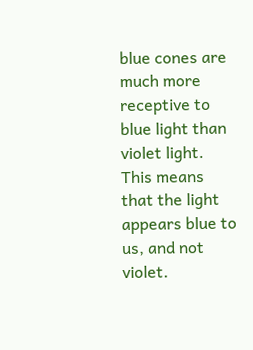blue cones are much more receptive to blue light than violet light. This means that the light appears blue to us, and not violet.